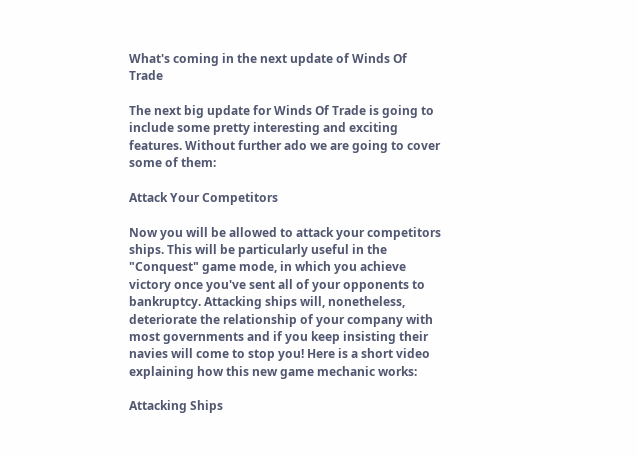What's coming in the next update of Winds Of Trade

The next big update for Winds Of Trade is going to include some pretty interesting and exciting features. Without further ado we are going to cover some of them:

Attack Your Competitors

Now you will be allowed to attack your competitors ships. This will be particularly useful in the "Conquest" game mode, in which you achieve victory once you've sent all of your opponents to bankruptcy. Attacking ships will, nonetheless, deteriorate the relationship of your company with most governments and if you keep insisting their navies will come to stop you! Here is a short video explaining how this new game mechanic works:

Attacking Ships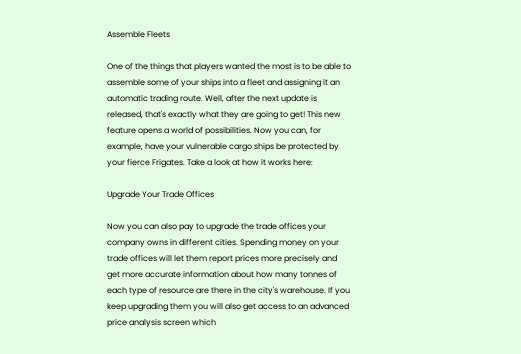Assemble Fleets

One of the things that players wanted the most is to be able to assemble some of your ships into a fleet and assigning it an automatic trading route. Well, after the next update is released, that's exactly what they are going to get! This new feature opens a world of possibilities. Now you can, for example, have your vulnerable cargo ships be protected by your fierce Frigates. Take a look at how it works here:

Upgrade Your Trade Offices

Now you can also pay to upgrade the trade offices your company owns in different cities. Spending money on your trade offices will let them report prices more precisely and get more accurate information about how many tonnes of each type of resource are there in the city's warehouse. If you keep upgrading them you will also get access to an advanced price analysis screen which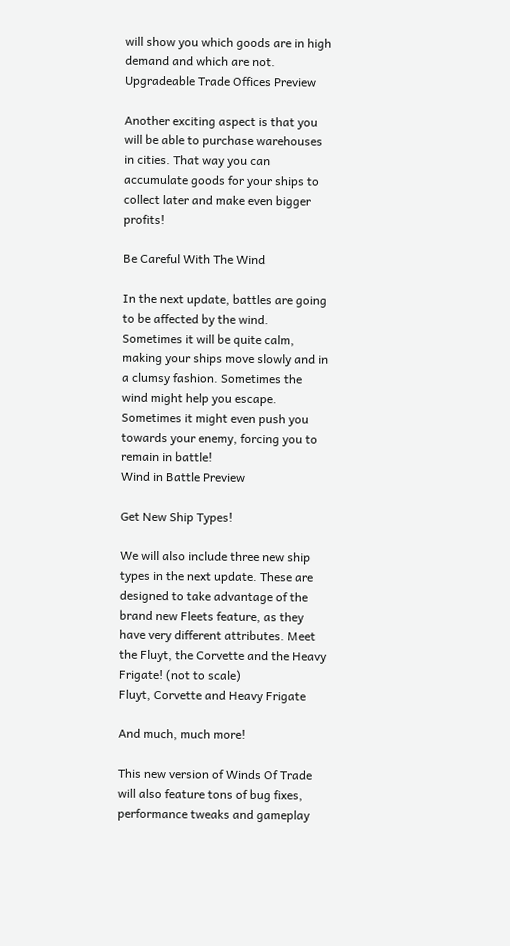will show you which goods are in high demand and which are not.
Upgradeable Trade Offices Preview

Another exciting aspect is that you will be able to purchase warehouses in cities. That way you can accumulate goods for your ships to collect later and make even bigger profits!

Be Careful With The Wind

In the next update, battles are going to be affected by the wind. Sometimes it will be quite calm, making your ships move slowly and in a clumsy fashion. Sometimes the wind might help you escape. Sometimes it might even push you towards your enemy, forcing you to remain in battle!
Wind in Battle Preview

Get New Ship Types!

We will also include three new ship types in the next update. These are designed to take advantage of the brand new Fleets feature, as they have very different attributes. Meet the Fluyt, the Corvette and the Heavy Frigate! (not to scale)
Fluyt, Corvette and Heavy Frigate

And much, much more!

This new version of Winds Of Trade will also feature tons of bug fixes, performance tweaks and gameplay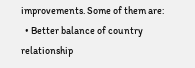improvements. Some of them are:
  • Better balance of country relationship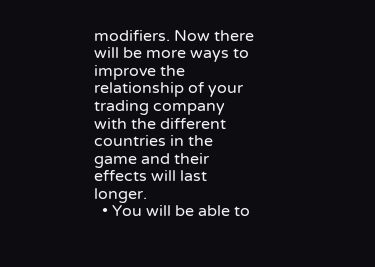modifiers. Now there will be more ways to improve the relationship of your trading company with the different countries in the game and their effects will last longer.
  • You will be able to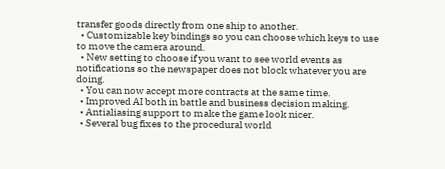transfer goods directly from one ship to another.
  • Customizable key bindings so you can choose which keys to use to move the camera around.
  • New setting to choose if you want to see world events as notifications so the newspaper does not block whatever you are doing.
  • You can now accept more contracts at the same time.
  • Improved AI both in battle and business decision making.
  • Antialiasing support to make the game look nicer.
  • Several bug fixes to the procedural world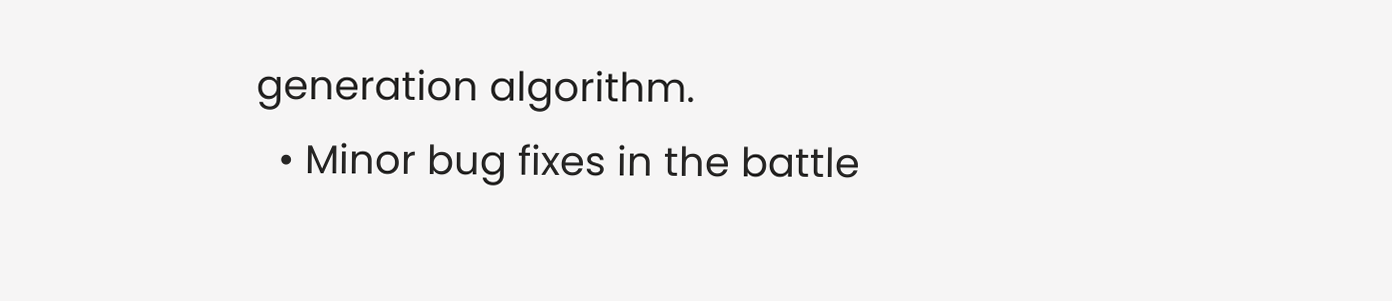generation algorithm.
  • Minor bug fixes in the battle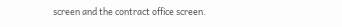screen and the contract office screen.